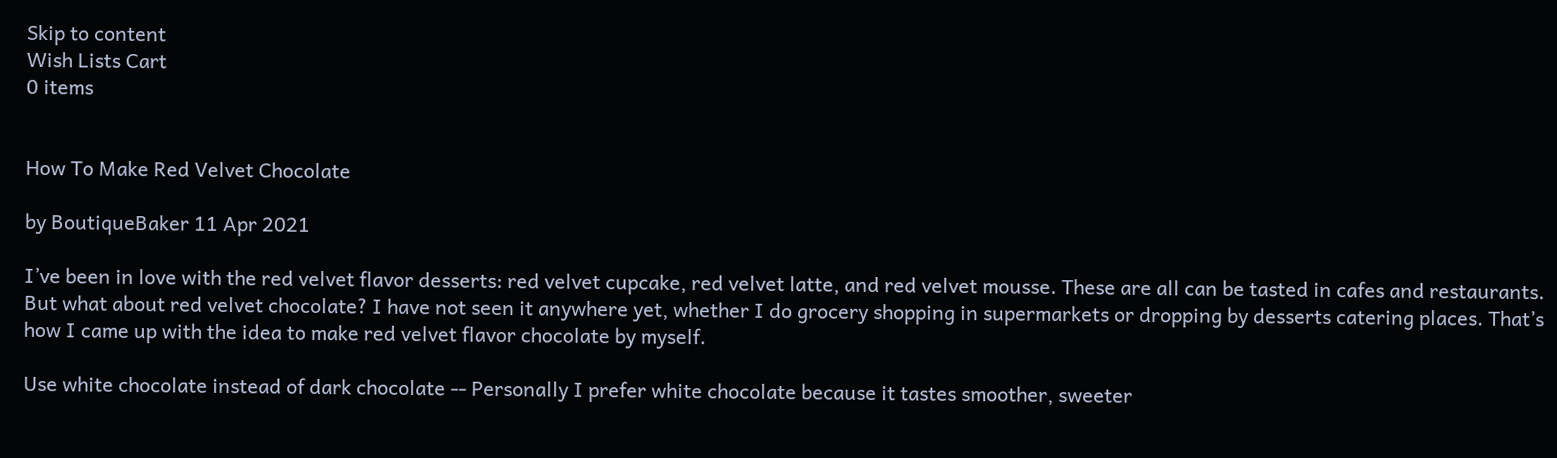Skip to content
Wish Lists Cart
0 items


How To Make Red Velvet Chocolate

by BoutiqueBaker 11 Apr 2021

I’ve been in love with the red velvet flavor desserts: red velvet cupcake, red velvet latte, and red velvet mousse. These are all can be tasted in cafes and restaurants. But what about red velvet chocolate? I have not seen it anywhere yet, whether I do grocery shopping in supermarkets or dropping by desserts catering places. That’s how I came up with the idea to make red velvet flavor chocolate by myself.

Use white chocolate instead of dark chocolate -- Personally I prefer white chocolate because it tastes smoother, sweeter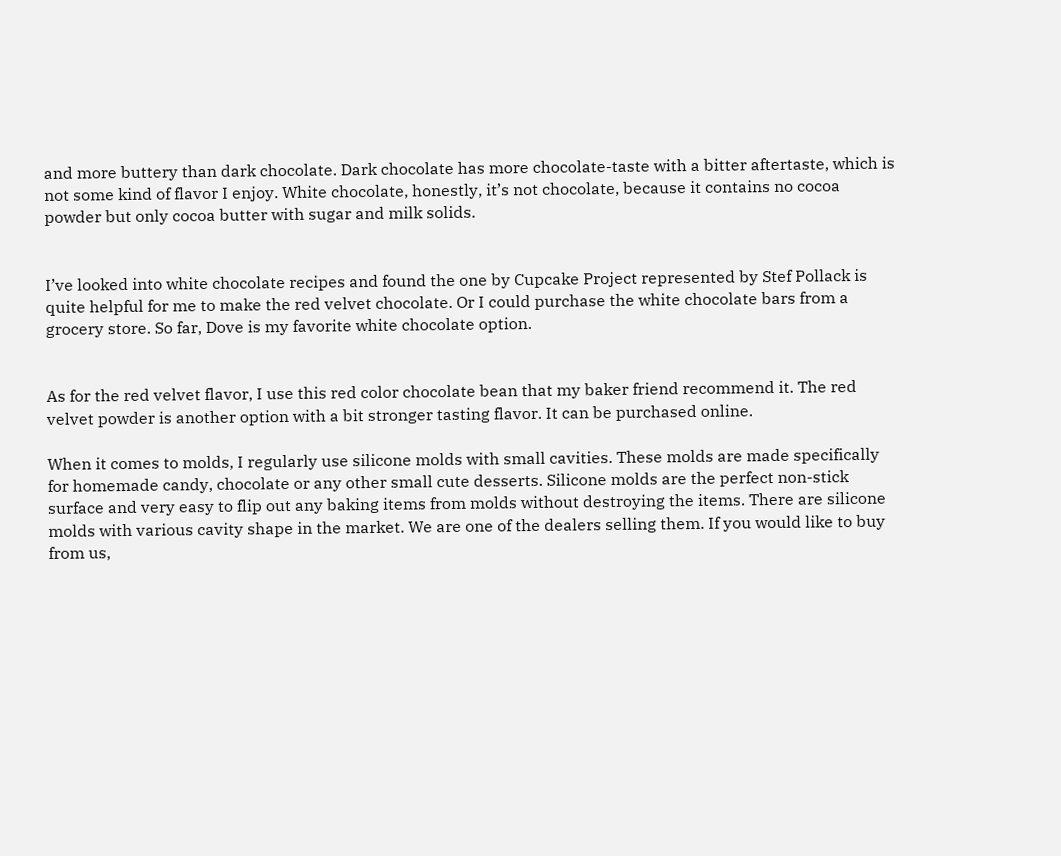and more buttery than dark chocolate. Dark chocolate has more chocolate-taste with a bitter aftertaste, which is not some kind of flavor I enjoy. White chocolate, honestly, it’s not chocolate, because it contains no cocoa powder but only cocoa butter with sugar and milk solids.


I’ve looked into white chocolate recipes and found the one by Cupcake Project represented by Stef Pollack is quite helpful for me to make the red velvet chocolate. Or I could purchase the white chocolate bars from a grocery store. So far, Dove is my favorite white chocolate option.


As for the red velvet flavor, I use this red color chocolate bean that my baker friend recommend it. The red velvet powder is another option with a bit stronger tasting flavor. It can be purchased online.

When it comes to molds, I regularly use silicone molds with small cavities. These molds are made specifically for homemade candy, chocolate or any other small cute desserts. Silicone molds are the perfect non-stick surface and very easy to flip out any baking items from molds without destroying the items. There are silicone molds with various cavity shape in the market. We are one of the dealers selling them. If you would like to buy from us,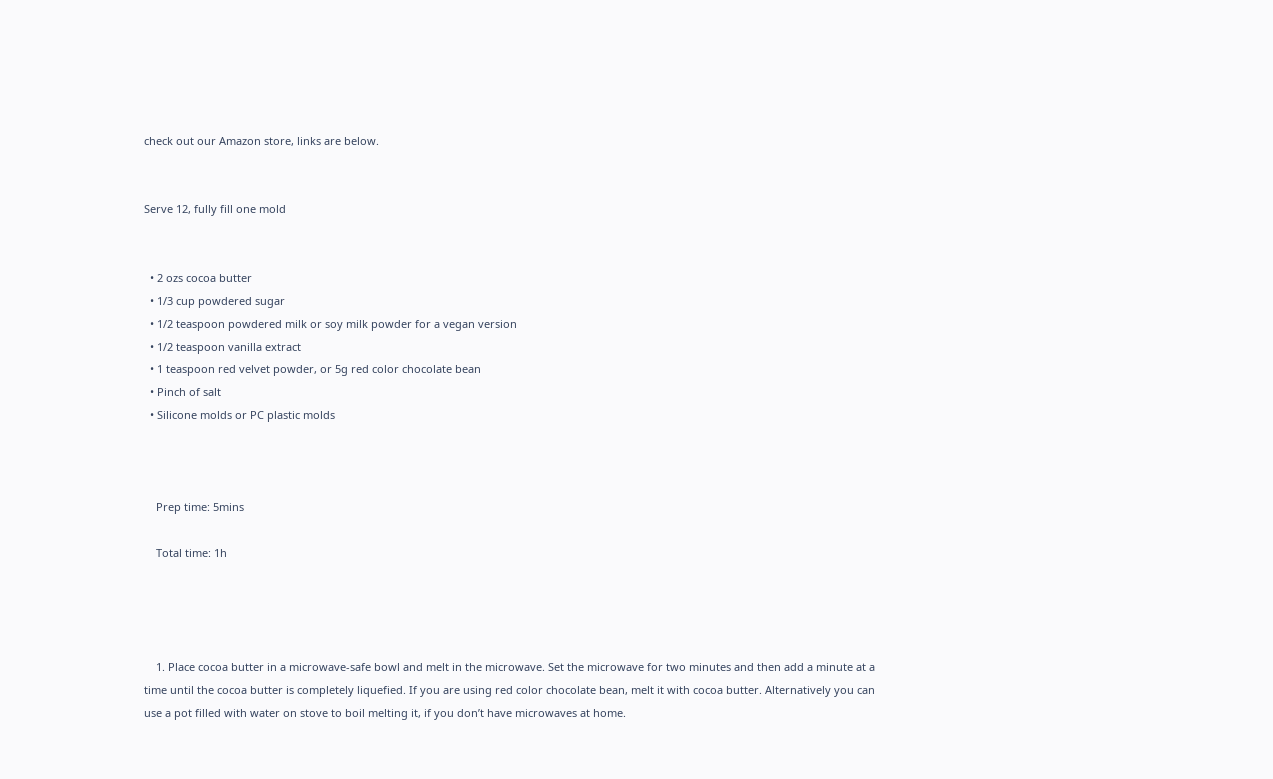check out our Amazon store, links are below.


Serve 12, fully fill one mold


  • 2 ozs cocoa butter
  • 1/3 cup powdered sugar
  • 1/2 teaspoon powdered milk or soy milk powder for a vegan version
  • 1/2 teaspoon vanilla extract
  • 1 teaspoon red velvet powder, or 5g red color chocolate bean
  • Pinch of salt
  • Silicone molds or PC plastic molds



    Prep time: 5mins

    Total time: 1h




    1. Place cocoa butter in a microwave-safe bowl and melt in the microwave. Set the microwave for two minutes and then add a minute at a time until the cocoa butter is completely liquefied. If you are using red color chocolate bean, melt it with cocoa butter. Alternatively you can use a pot filled with water on stove to boil melting it, if you don’t have microwaves at home.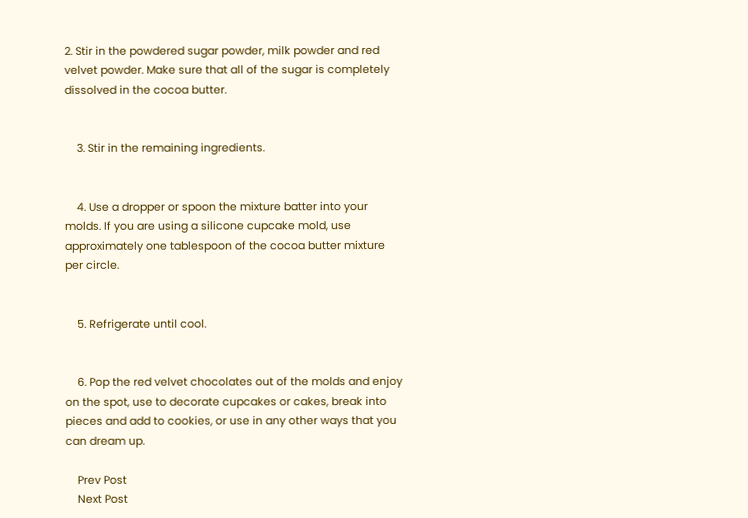2. Stir in the powdered sugar powder, milk powder and red velvet powder. Make sure that all of the sugar is completely dissolved in the cocoa butter.


    3. Stir in the remaining ingredients.


    4. Use a dropper or spoon the mixture batter into your molds. If you are using a silicone cupcake mold, use approximately one tablespoon of the cocoa butter mixture per circle.


    5. Refrigerate until cool.


    6. Pop the red velvet chocolates out of the molds and enjoy on the spot, use to decorate cupcakes or cakes, break into pieces and add to cookies, or use in any other ways that you can dream up.

    Prev Post
    Next Post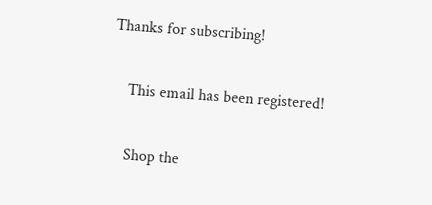Thanks for subscribing!

    This email has been registered!

    Shop the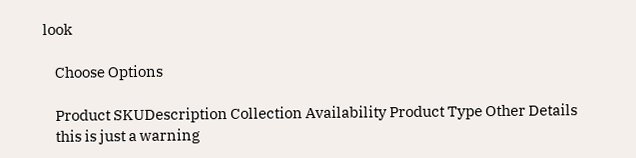look

    Choose Options

    Product SKUDescription Collection Availability Product Type Other Details
    this is just a warning